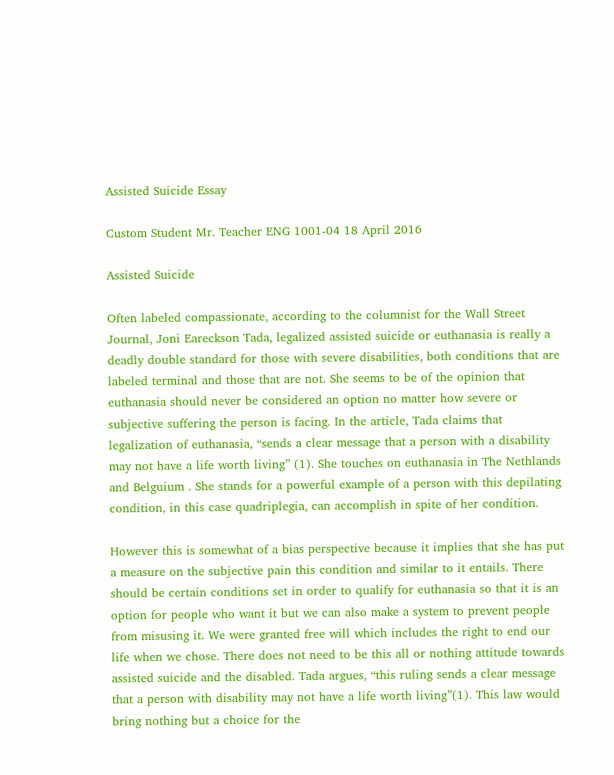Assisted Suicide Essay

Custom Student Mr. Teacher ENG 1001-04 18 April 2016

Assisted Suicide

Often labeled compassionate, according to the columnist for the Wall Street Journal, Joni Eareckson Tada, legalized assisted suicide or euthanasia is really a deadly double standard for those with severe disabilities, both conditions that are labeled terminal and those that are not. She seems to be of the opinion that euthanasia should never be considered an option no matter how severe or subjective suffering the person is facing. In the article, Tada claims that legalization of euthanasia, “sends a clear message that a person with a disability may not have a life worth living” (1). She touches on euthanasia in The Nethlands and Belguium . She stands for a powerful example of a person with this depilating condition, in this case quadriplegia, can accomplish in spite of her condition.

However this is somewhat of a bias perspective because it implies that she has put a measure on the subjective pain this condition and similar to it entails. There should be certain conditions set in order to qualify for euthanasia so that it is an option for people who want it but we can also make a system to prevent people from misusing it. We were granted free will which includes the right to end our life when we chose. There does not need to be this all or nothing attitude towards assisted suicide and the disabled. Tada argues, “this ruling sends a clear message that a person with disability may not have a life worth living”(1). This law would bring nothing but a choice for the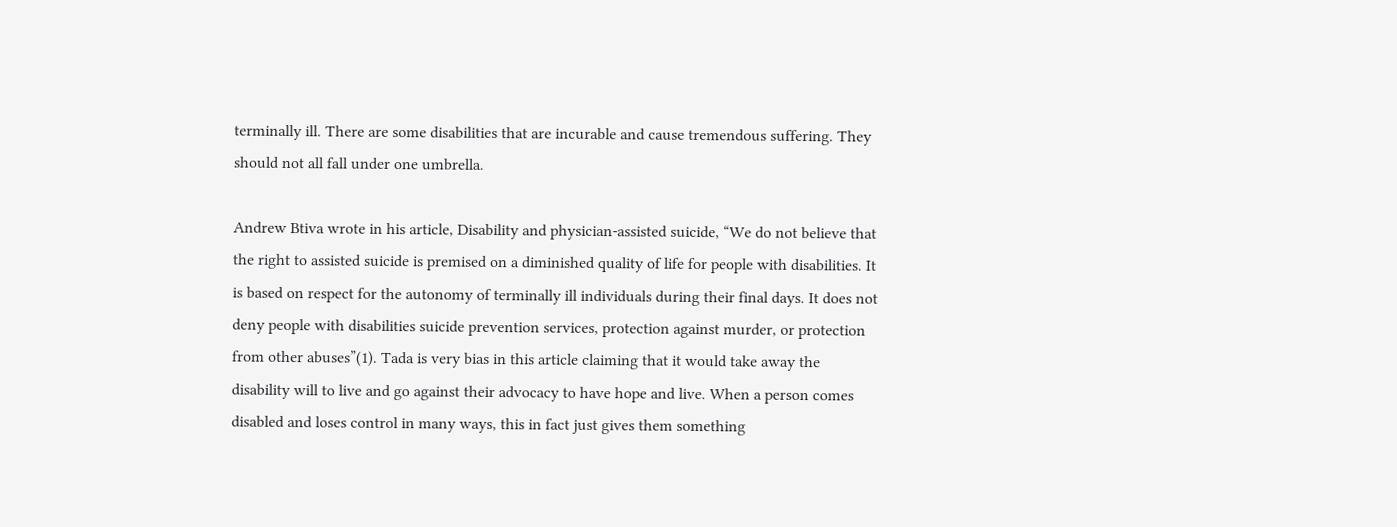terminally ill. There are some disabilities that are incurable and cause tremendous suffering. They should not all fall under one umbrella.

Andrew Btiva wrote in his article, Disability and physician-assisted suicide, “We do not believe that the right to assisted suicide is premised on a diminished quality of life for people with disabilities. It is based on respect for the autonomy of terminally ill individuals during their final days. It does not deny people with disabilities suicide prevention services, protection against murder, or protection from other abuses”(1). Tada is very bias in this article claiming that it would take away the disability will to live and go against their advocacy to have hope and live. When a person comes disabled and loses control in many ways, this in fact just gives them something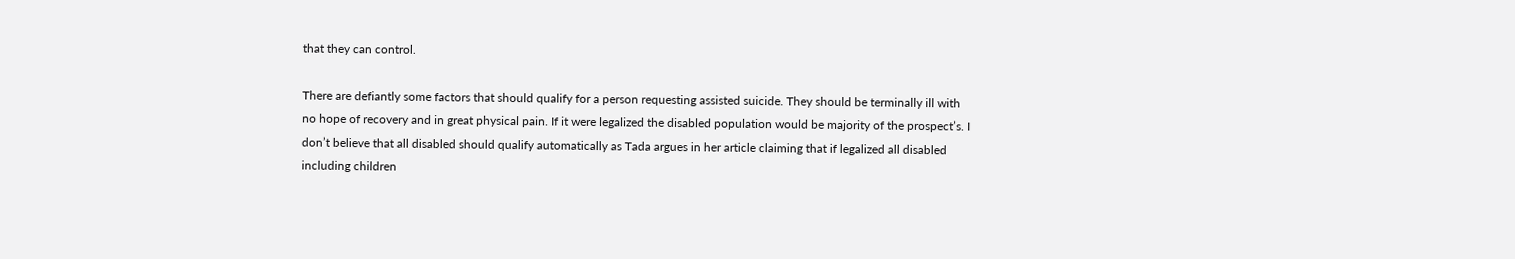that they can control.

There are defiantly some factors that should qualify for a person requesting assisted suicide. They should be terminally ill with no hope of recovery and in great physical pain. If it were legalized the disabled population would be majority of the prospect’s. I don’t believe that all disabled should qualify automatically as Tada argues in her article claiming that if legalized all disabled including children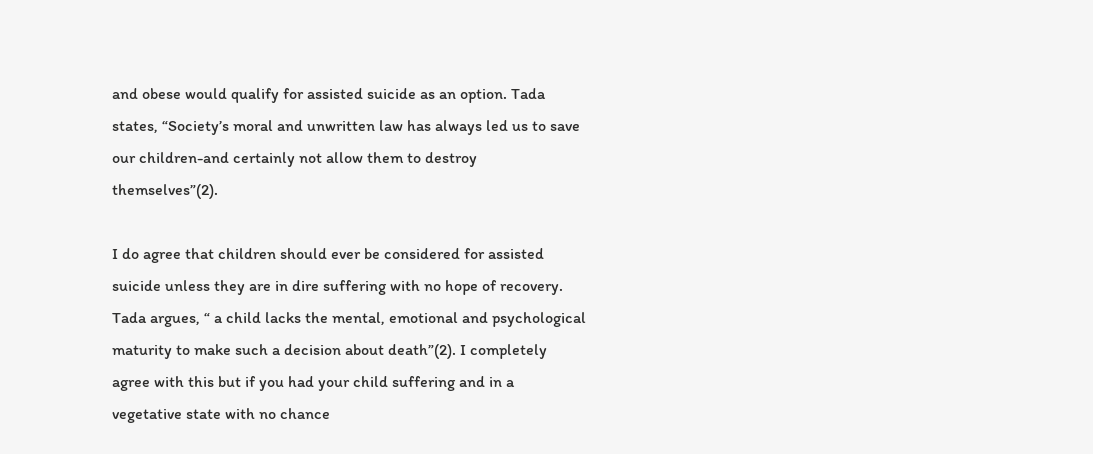and obese would qualify for assisted suicide as an option. Tada states, “Society’s moral and unwritten law has always led us to save our children-and certainly not allow them to destroy themselves”(2).

I do agree that children should ever be considered for assisted suicide unless they are in dire suffering with no hope of recovery. Tada argues, “ a child lacks the mental, emotional and psychological maturity to make such a decision about death”(2). I completely agree with this but if you had your child suffering and in a vegetative state with no chance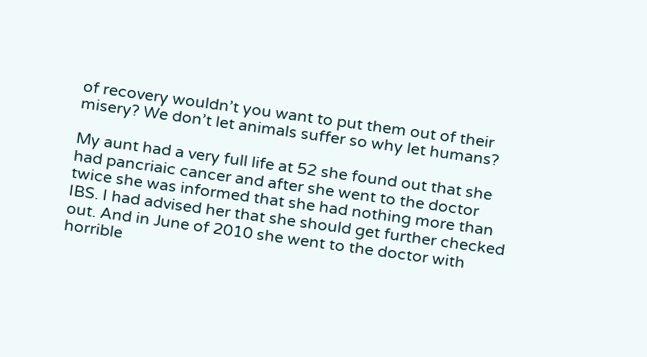of recovery wouldn’t you want to put them out of their misery? We don’t let animals suffer so why let humans?

My aunt had a very full life at 52 she found out that she had pancriaic cancer and after she went to the doctor twice she was informed that she had nothing more than IBS. I had advised her that she should get further checked out. And in June of 2010 she went to the doctor with horrible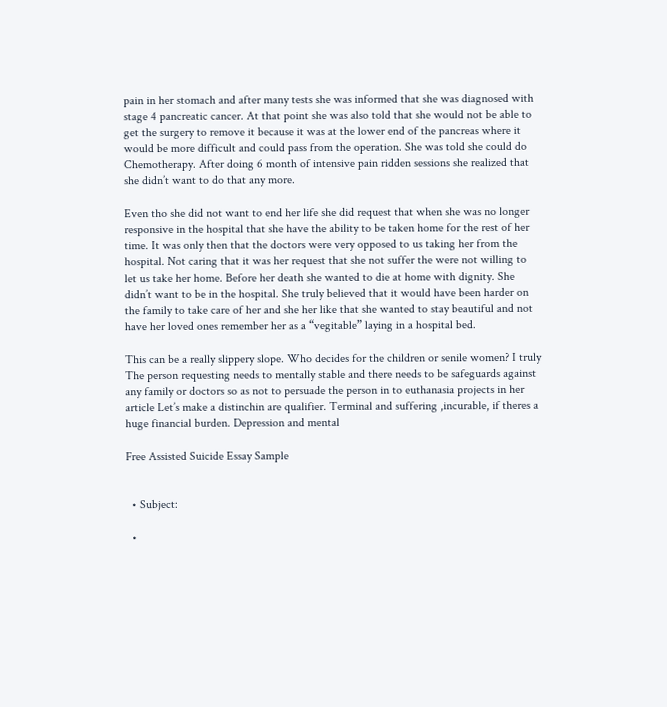pain in her stomach and after many tests she was informed that she was diagnosed with stage 4 pancreatic cancer. At that point she was also told that she would not be able to get the surgery to remove it because it was at the lower end of the pancreas where it would be more difficult and could pass from the operation. She was told she could do Chemotherapy. After doing 6 month of intensive pain ridden sessions she realized that she didn’t want to do that any more.

Even tho she did not want to end her life she did request that when she was no longer responsive in the hospital that she have the ability to be taken home for the rest of her time. It was only then that the doctors were very opposed to us taking her from the hospital. Not caring that it was her request that she not suffer the were not willing to let us take her home. Before her death she wanted to die at home with dignity. She didn’t want to be in the hospital. She truly believed that it would have been harder on the family to take care of her and she her like that she wanted to stay beautiful and not have her loved ones remember her as a “vegitable” laying in a hospital bed.

This can be a really slippery slope. Who decides for the children or senile women? I truly The person requesting needs to mentally stable and there needs to be safeguards against any family or doctors so as not to persuade the person in to euthanasia projects in her article Let’s make a distinchin are qualifier. Terminal and suffering ,incurable, if theres a huge financial burden. Depression and mental

Free Assisted Suicide Essay Sample


  • Subject:

  •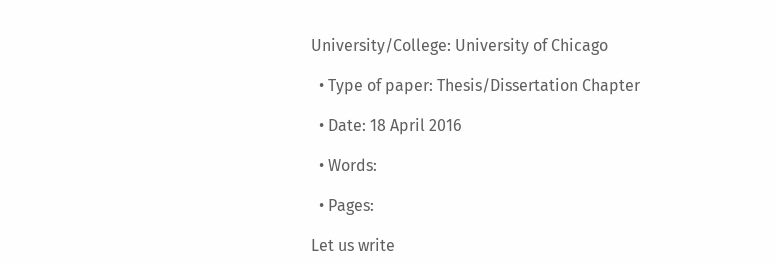University/College: University of Chicago

  • Type of paper: Thesis/Dissertation Chapter

  • Date: 18 April 2016

  • Words:

  • Pages:

Let us write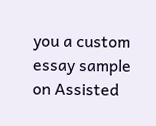you a custom essay sample on Assisted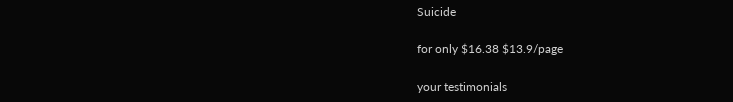Suicide

for only $16.38 $13.9/page

your testimonials